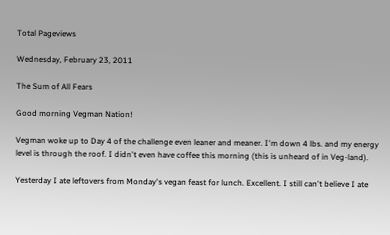Total Pageviews

Wednesday, February 23, 2011

The Sum of All Fears

Good morning Vegman Nation!

Vegman woke up to Day 4 of the challenge even leaner and meaner. I'm down 4 lbs. and my energy level is through the roof. I didn't even have coffee this morning (this is unheard of in Veg-land).

Yesterday I ate leftovers from Monday's vegan feast for lunch. Excellent. I still can't believe I ate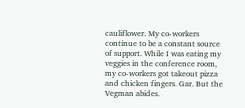cauliflower. My co-workers continue to be a constant source of support. While I was eating my veggies in the conference room, my co-workers got takeout pizza and chicken fingers. Gar. But the Vegman abides.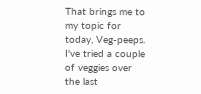That brings me to my topic for today, Veg-peeps. I've tried a couple of veggies over the last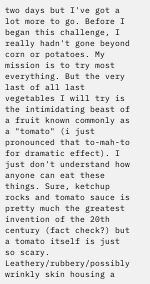two days but I've got a lot more to go. Before I began this challenge, I really hadn't gone beyond corn or potatoes. My mission is to try most everything. But the very last of all last vegetables I will try is the intimidating beast of a fruit known commonly as a "tomato" (i just pronounced that to-mah-to for dramatic effect). I just don't understand how anyone can eat these things. Sure, ketchup rocks and tomato sauce is pretty much the greatest invention of the 20th century (fact check?) but a tomato itself is just so scary. Leathery/rubbery/possibly wrinkly skin housing a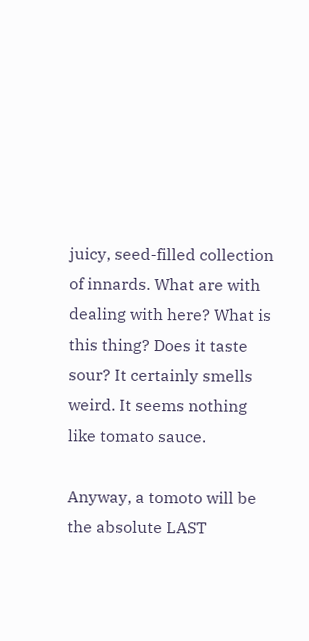juicy, seed-filled collection of innards. What are with dealing with here? What is this thing? Does it taste sour? It certainly smells weird. It seems nothing like tomato sauce.

Anyway, a tomoto will be the absolute LAST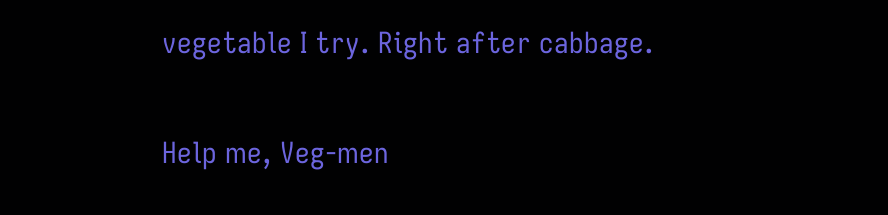vegetable I try. Right after cabbage.

Help me, Veg-men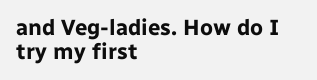and Veg-ladies. How do I try my first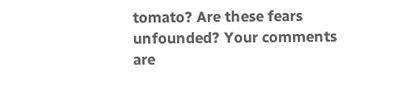tomato? Are these fears unfounded? Your comments are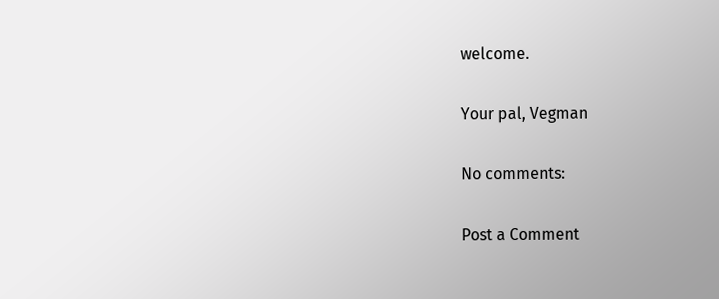welcome.

Your pal, Vegman

No comments:

Post a Comment